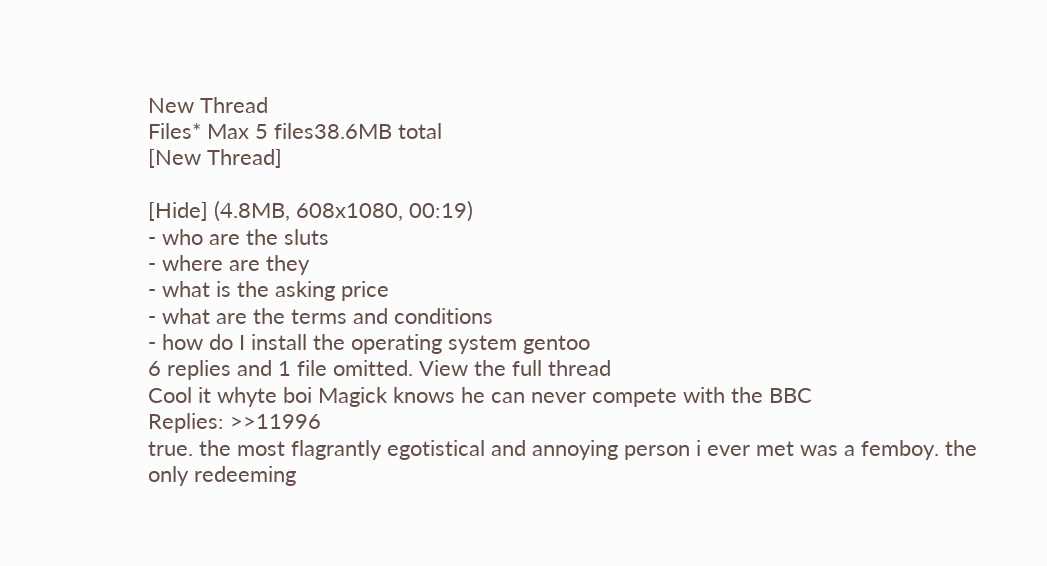New Thread
Files* Max 5 files38.6MB total
[New Thread]

[Hide] (4.8MB, 608x1080, 00:19)
- who are the sluts
- where are they
- what is the asking price
- what are the terms and conditions
- how do I install the operating system gentoo
6 replies and 1 file omitted. View the full thread
Cool it whyte boi Magick knows he can never compete with the BBC
Replies: >>11996
true. the most flagrantly egotistical and annoying person i ever met was a femboy. the only redeeming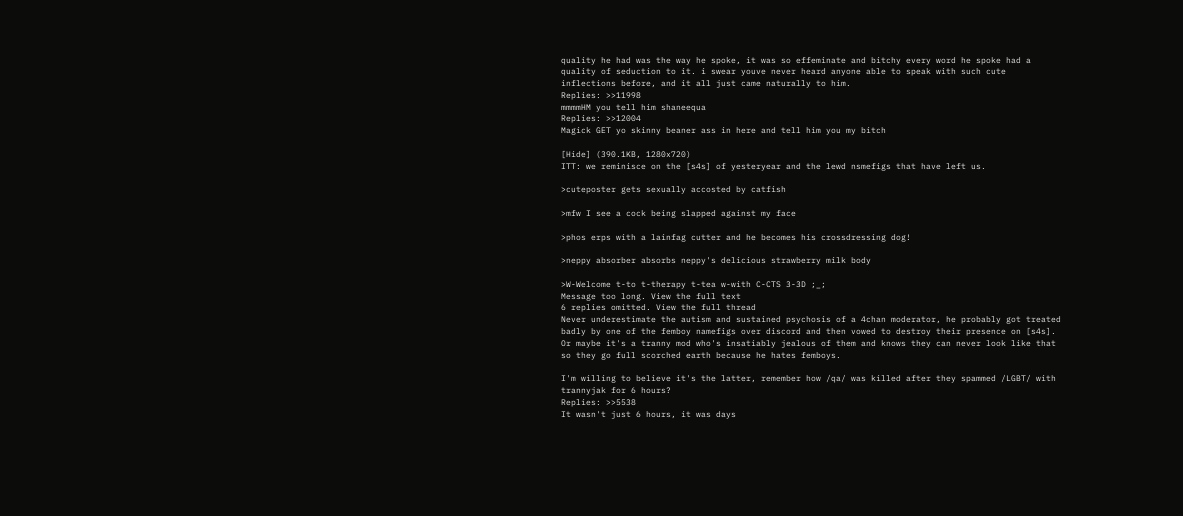quality he had was the way he spoke, it was so effeminate and bitchy every word he spoke had a quality of seduction to it. i swear youve never heard anyone able to speak with such cute inflections before, and it all just came naturally to him.
Replies: >>11998
mmmmHM you tell him shaneequa
Replies: >>12004
Magick GET yo skinny beaner ass in here and tell him you my bitch

[Hide] (390.1KB, 1280x720)
ITT: we reminisce on the [s4s] of yesteryear and the lewd nsmefigs that have left us.

>cuteposter gets sexually accosted by catfish

>mfw I see a cock being slapped against my face

>phos erps with a lainfag cutter and he becomes his crossdressing dog!

>neppy absorber absorbs neppy's delicious strawberry milk body

>W-Welcome t-to t-therapy t-tea w-with C-CTS 3-3D ;_;
Message too long. View the full text
6 replies omitted. View the full thread
Never underestimate the autism and sustained psychosis of a 4chan moderator, he probably got treated badly by one of the femboy namefigs over discord and then vowed to destroy their presence on [s4s].
Or maybe it's a tranny mod who's insatiably jealous of them and knows they can never look like that so they go full scorched earth because he hates femboys.

I'm willing to believe it's the latter, remember how /qa/ was killed after they spammed /LGBT/ with trannyjak for 6 hours?
Replies: >>5538
It wasn't just 6 hours, it was days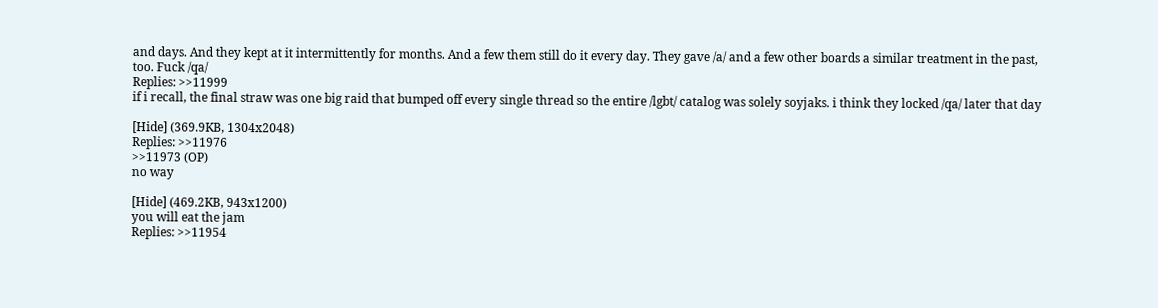and days. And they kept at it intermittently for months. And a few them still do it every day. They gave /a/ and a few other boards a similar treatment in the past, too. Fuck /qa/
Replies: >>11999
if i recall, the final straw was one big raid that bumped off every single thread so the entire /lgbt/ catalog was solely soyjaks. i think they locked /qa/ later that day

[Hide] (369.9KB, 1304x2048)
Replies: >>11976
>>11973 (OP)
no way

[Hide] (469.2KB, 943x1200)
you will eat the jam
Replies: >>11954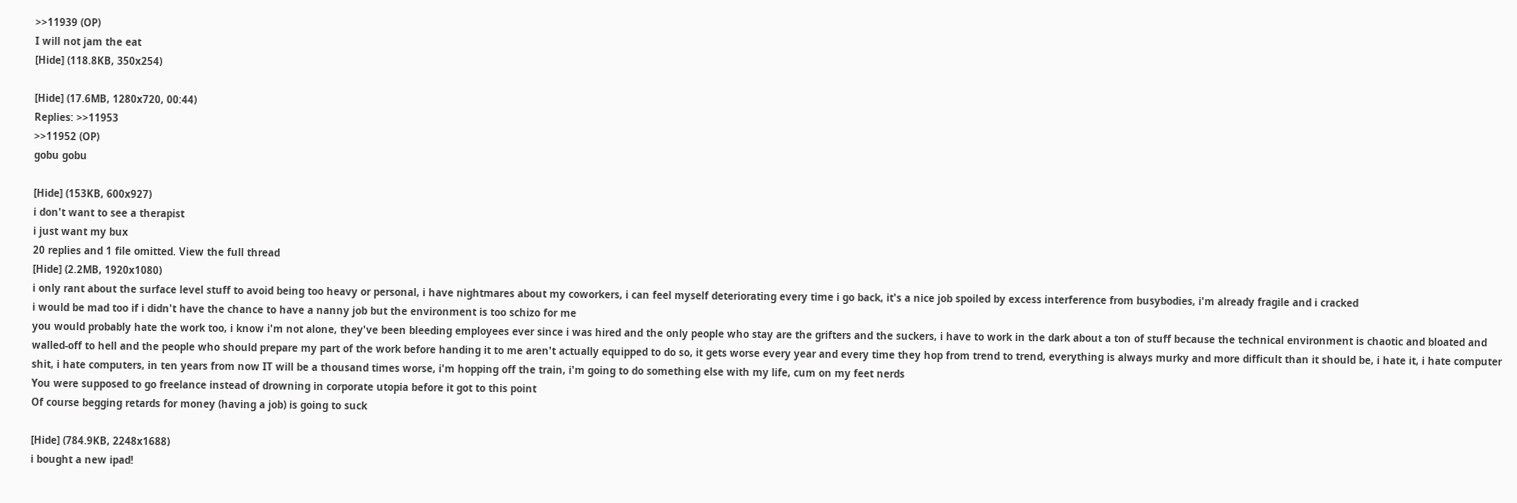>>11939 (OP)
I will not jam the eat
[Hide] (118.8KB, 350x254)

[Hide] (17.6MB, 1280x720, 00:44)
Replies: >>11953
>>11952 (OP)
gobu gobu

[Hide] (153KB, 600x927)
i don't want to see a therapist
i just want my bux
20 replies and 1 file omitted. View the full thread
[Hide] (2.2MB, 1920x1080)
i only rant about the surface level stuff to avoid being too heavy or personal, i have nightmares about my coworkers, i can feel myself deteriorating every time i go back, it's a nice job spoiled by excess interference from busybodies, i'm already fragile and i cracked
i would be mad too if i didn't have the chance to have a nanny job but the environment is too schizo for me
you would probably hate the work too, i know i'm not alone, they've been bleeding employees ever since i was hired and the only people who stay are the grifters and the suckers, i have to work in the dark about a ton of stuff because the technical environment is chaotic and bloated and walled-off to hell and the people who should prepare my part of the work before handing it to me aren't actually equipped to do so, it gets worse every year and every time they hop from trend to trend, everything is always murky and more difficult than it should be, i hate it, i hate computer shit, i hate computers, in ten years from now IT will be a thousand times worse, i'm hopping off the train, i'm going to do something else with my life, cum on my feet nerds
You were supposed to go freelance instead of drowning in corporate utopia before it got to this point
Of course begging retards for money (having a job) is going to suck

[Hide] (784.9KB, 2248x1688)
i bought a new ipad!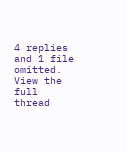4 replies and 1 file omitted. View the full thread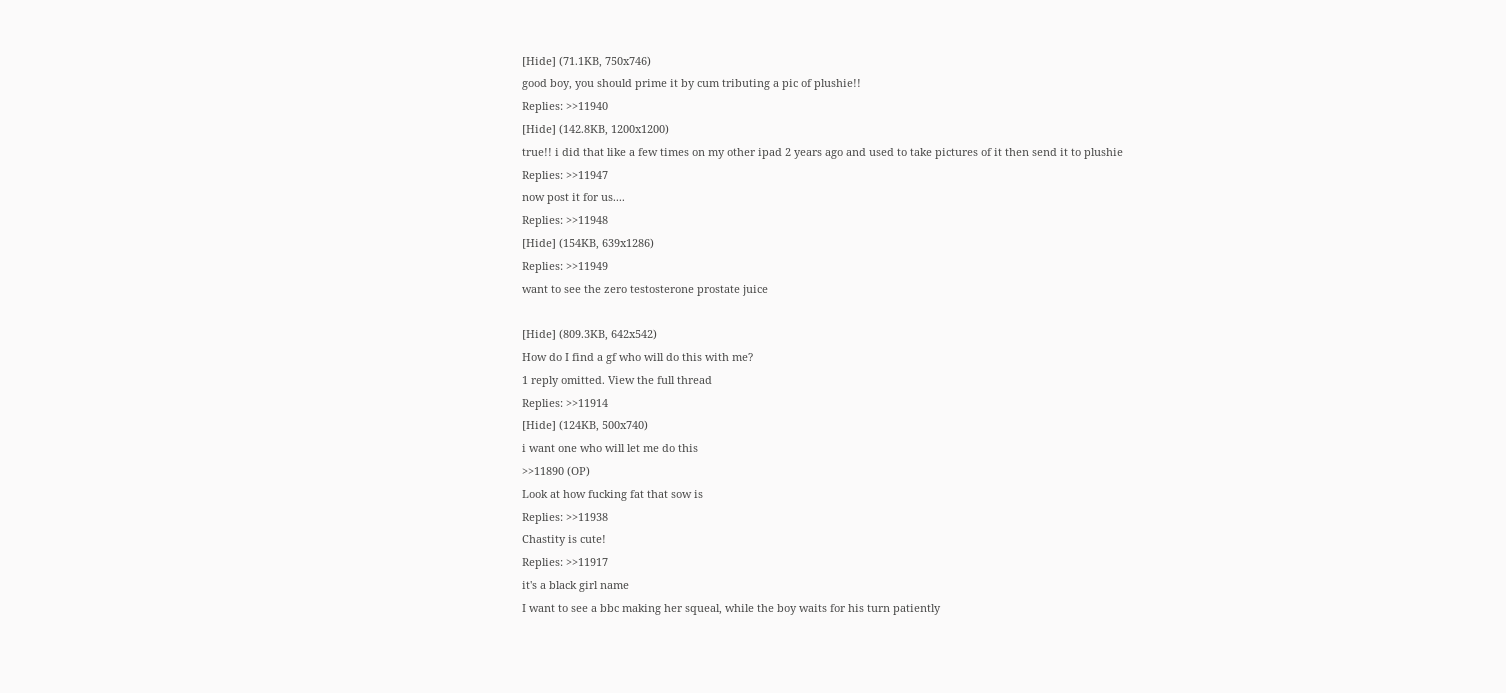[Hide] (71.1KB, 750x746)
good boy, you should prime it by cum tributing a pic of plushie!!
Replies: >>11940
[Hide] (142.8KB, 1200x1200)
true!! i did that like a few times on my other ipad 2 years ago and used to take pictures of it then send it to plushie
Replies: >>11947
now post it for us....
Replies: >>11948
[Hide] (154KB, 639x1286)
Replies: >>11949
want to see the zero testosterone prostate juice

[Hide] (809.3KB, 642x542)
How do I find a gf who will do this with me?
1 reply omitted. View the full thread
Replies: >>11914
[Hide] (124KB, 500x740)
i want one who will let me do this
>>11890 (OP)
Look at how fucking fat that sow is
Replies: >>11938
Chastity is cute!
Replies: >>11917
it's a black girl name
I want to see a bbc making her squeal, while the boy waits for his turn patiently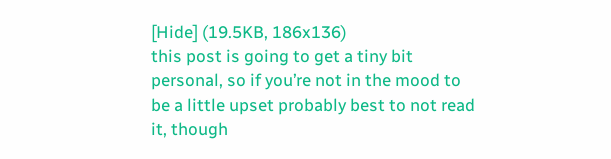[Hide] (19.5KB, 186x136)
this post is going to get a tiny bit personal, so if you’re not in the mood to be a little upset probably best to not read it, though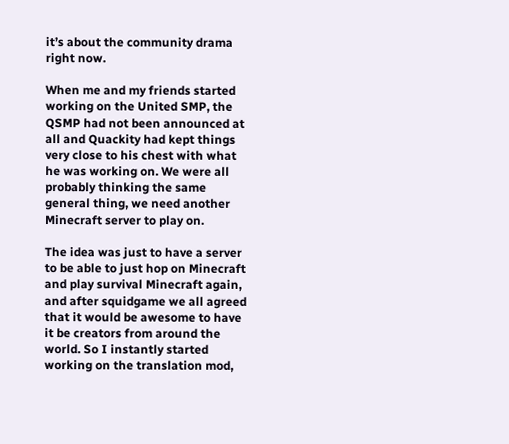it’s about the community drama right now.

When me and my friends started working on the United SMP, the QSMP had not been announced at all and Quackity had kept things very close to his chest with what he was working on. We were all probably thinking the same general thing, we need another Minecraft server to play on.

The idea was just to have a server to be able to just hop on Minecraft and play survival Minecraft again, and after squidgame we all agreed that it would be awesome to have it be creators from around the world. So I instantly started working on the translation mod,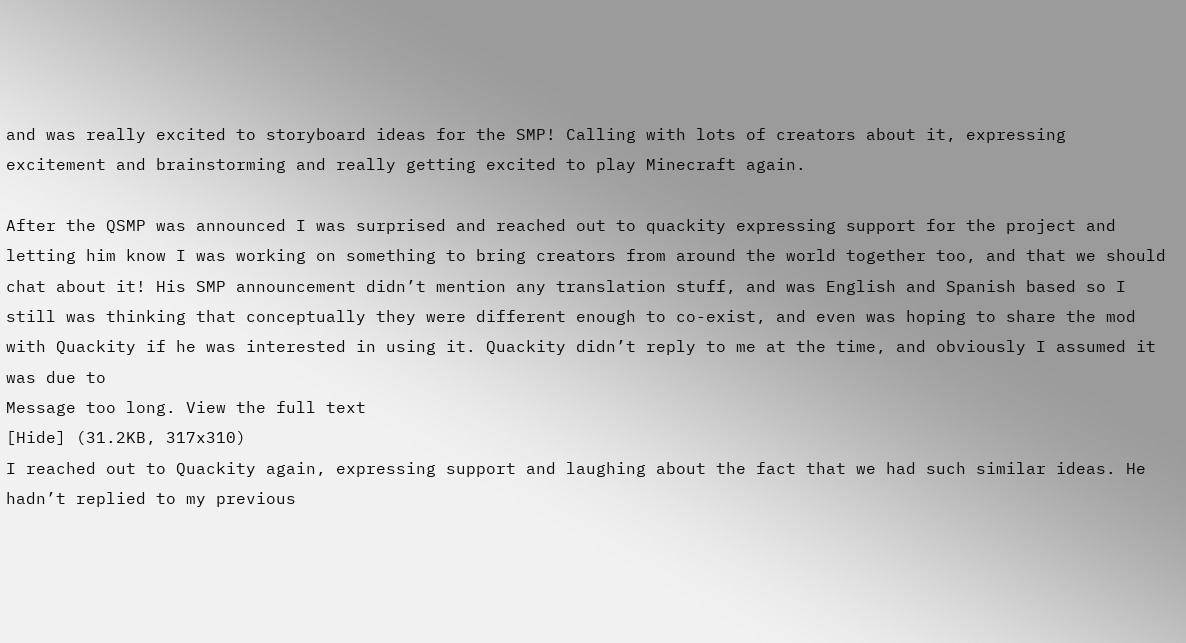and was really excited to storyboard ideas for the SMP! Calling with lots of creators about it, expressing excitement and brainstorming and really getting excited to play Minecraft again.

After the QSMP was announced I was surprised and reached out to quackity expressing support for the project and letting him know I was working on something to bring creators from around the world together too, and that we should chat about it! His SMP announcement didn’t mention any translation stuff, and was English and Spanish based so I still was thinking that conceptually they were different enough to co-exist, and even was hoping to share the mod with Quackity if he was interested in using it. Quackity didn’t reply to me at the time, and obviously I assumed it was due to
Message too long. View the full text
[Hide] (31.2KB, 317x310)
I reached out to Quackity again, expressing support and laughing about the fact that we had such similar ideas. He hadn’t replied to my previous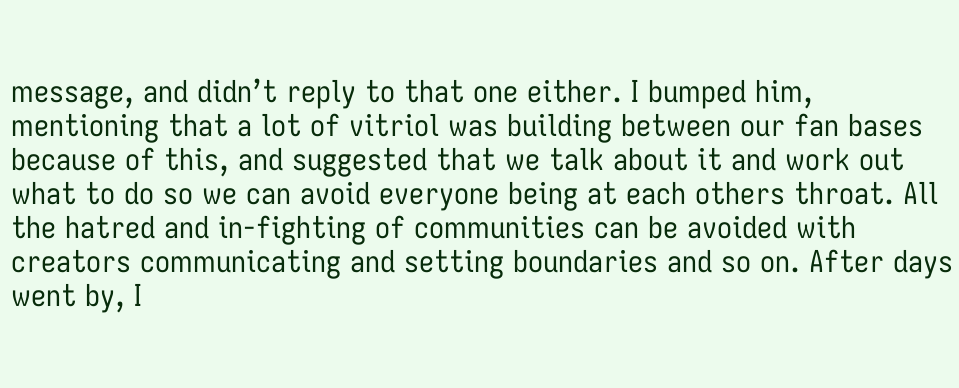message, and didn’t reply to that one either. I bumped him, mentioning that a lot of vitriol was building between our fan bases because of this, and suggested that we talk about it and work out what to do so we can avoid everyone being at each others throat. All the hatred and in-fighting of communities can be avoided with creators communicating and setting boundaries and so on. After days went by, I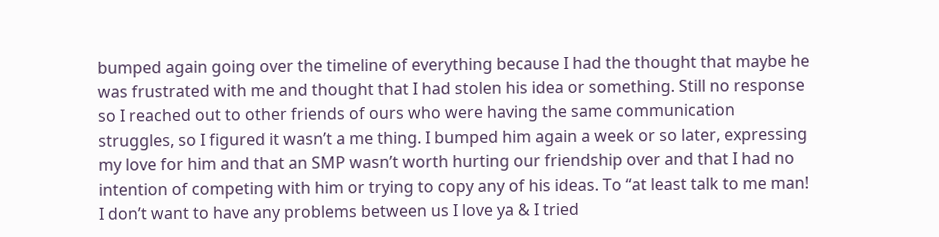bumped again going over the timeline of everything because I had the thought that maybe he was frustrated with me and thought that I had stolen his idea or something. Still no response so I reached out to other friends of ours who were having the same communication struggles, so I figured it wasn’t a me thing. I bumped him again a week or so later, expressing my love for him and that an SMP wasn’t worth hurting our friendship over and that I had no intention of competing with him or trying to copy any of his ideas. To “at least talk to me man! I don’t want to have any problems between us I love ya & I tried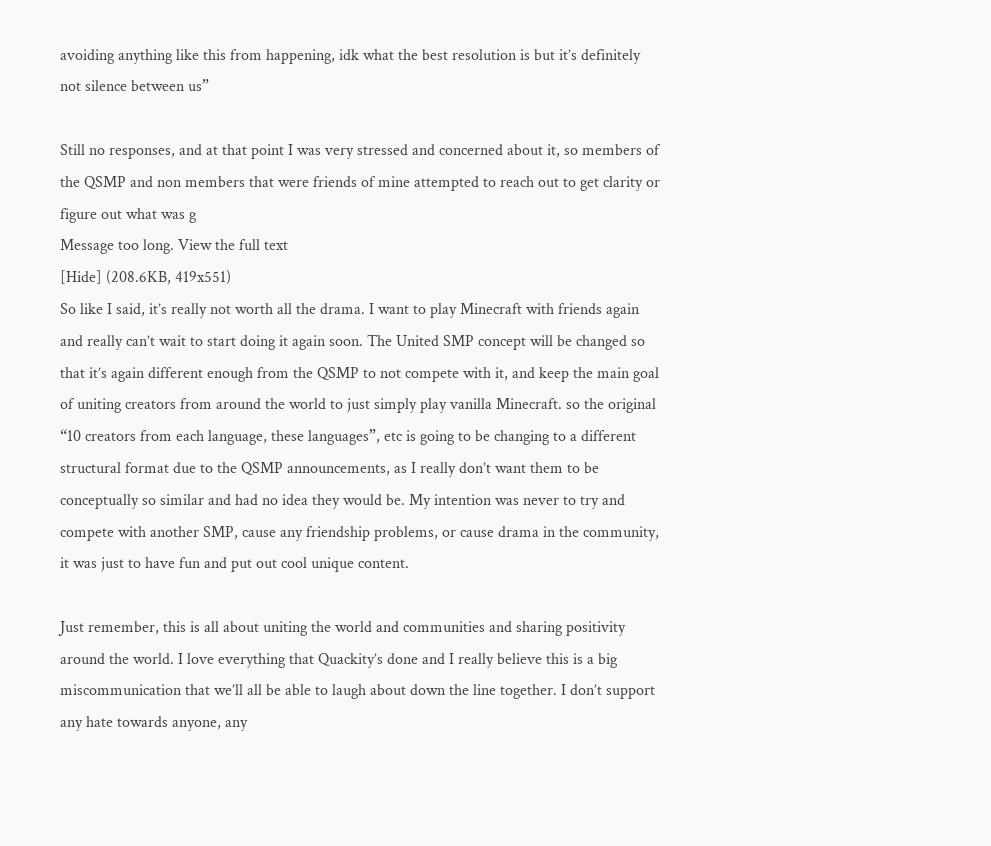avoiding anything like this from happening, idk what the best resolution is but it’s definitely not silence between us”

Still no responses, and at that point I was very stressed and concerned about it, so members of the QSMP and non members that were friends of mine attempted to reach out to get clarity or figure out what was g
Message too long. View the full text
[Hide] (208.6KB, 419x551)
So like I said, it’s really not worth all the drama. I want to play Minecraft with friends again and really can’t wait to start doing it again soon. The United SMP concept will be changed so that it’s again different enough from the QSMP to not compete with it, and keep the main goal of uniting creators from around the world to just simply play vanilla Minecraft. so the original “10 creators from each language, these languages”, etc is going to be changing to a different structural format due to the QSMP announcements, as I really don’t want them to be conceptually so similar and had no idea they would be. My intention was never to try and compete with another SMP, cause any friendship problems, or cause drama in the community, it was just to have fun and put out cool unique content.

Just remember, this is all about uniting the world and communities and sharing positivity around the world. I love everything that Quackity’s done and I really believe this is a big miscommunication that we’ll all be able to laugh about down the line together. I don’t support any hate towards anyone, any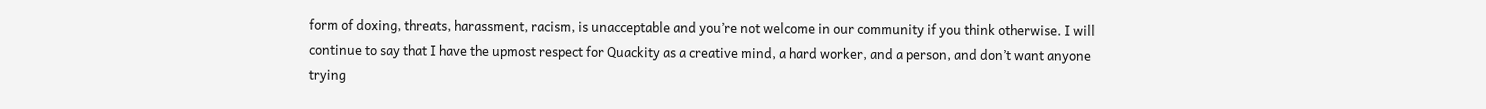form of doxing, threats, harassment, racism, is unacceptable and you’re not welcome in our community if you think otherwise. I will continue to say that I have the upmost respect for Quackity as a creative mind, a hard worker, and a person, and don’t want anyone trying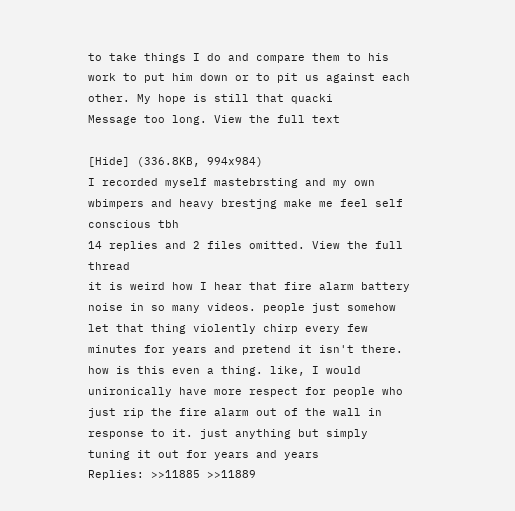to take things I do and compare them to his work to put him down or to pit us against each other. My hope is still that quacki
Message too long. View the full text

[Hide] (336.8KB, 994x984)
I recorded myself mastebrsting and my own wbimpers and heavy brestjng make me feel self conscious tbh
14 replies and 2 files omitted. View the full thread
it is weird how I hear that fire alarm battery noise in so many videos. people just somehow let that thing violently chirp every few minutes for years and pretend it isn't there. how is this even a thing. like, I would unironically have more respect for people who just rip the fire alarm out of the wall in response to it. just anything but simply tuning it out for years and years
Replies: >>11885 >>11889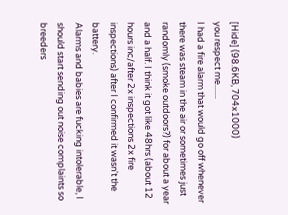[Hide] (98.6KB, 704x1000)
you respect me.......
I had a fire alarm that would go off whenever there was steam in the air or sometimes just randomly (smoke outdoors?) for about a year and a half. I think it got like 48hrs (about 12 hours inc/after 2x inspections 2x fire inspections) after I confirmed it wasn't the battery.
Alarms and babies are fucking intolerable, I should start sending out noise complaints so breeders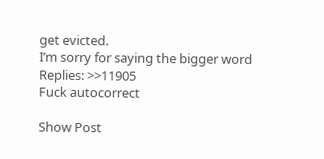get evicted.
I’m sorry for saying the bigger word
Replies: >>11905
Fuck autocorrect

Show Post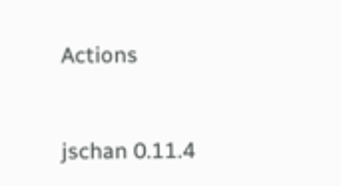Actions



jschan 0.11.4